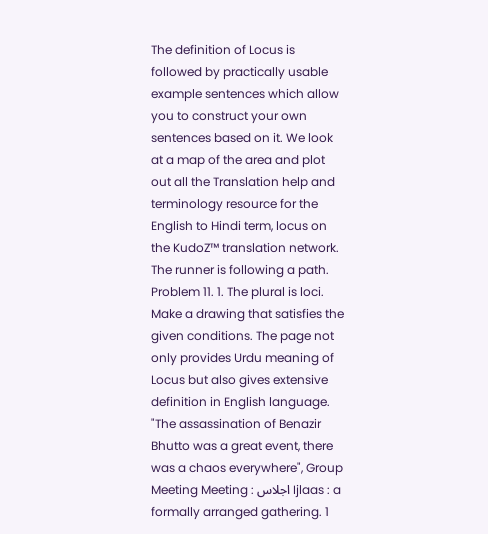The definition of Locus is followed by practically usable example sentences which allow you to construct your own sentences based on it. We look at a map of the area and plot out all the Translation help and terminology resource for the English to Hindi term, locus on the KudoZ™ translation network. The runner is following a path. Problem 11. 1. The plural is loci. Make a drawing that satisfies the given conditions. The page not only provides Urdu meaning of Locus but also gives extensive definition in English language. "The assassination of Benazir Bhutto was a great event, there was a chaos everywhere", Group Meeting Meeting : اجلاس Ijlaas : a formally arranged gathering. 1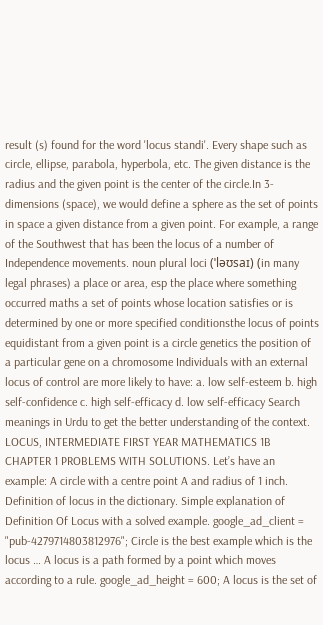result (s) found for the word 'locus standi'. Every shape such as circle, ellipse, parabola, hyperbola, etc. The given distance is the radius and the given point is the center of the circle.In 3-dimensions (space), we would define a sphere as the set of points in space a given distance from a given point. For example, a range of the Southwest that has been the locus of a number of Independence movements. noun plural loci (ˈləʊsaɪ) (in many legal phrases) a place or area, esp the place where something occurred maths a set of points whose location satisfies or is determined by one or more specified conditionsthe locus of points equidistant from a given point is a circle genetics the position of a particular gene on a chromosome Individuals with an external locus of control are more likely to have: a. low self-esteem b. high self-confidence c. high self-efficacy d. low self-efficacy Search meanings in Urdu to get the better understanding of the context. LOCUS, INTERMEDIATE FIRST YEAR MATHEMATICS 1B CHAPTER 1 PROBLEMS WITH SOLUTIONS. Let’s have an example: A circle with a centre point A and radius of 1 inch. Definition of locus in the dictionary. Simple explanation of Definition Of Locus with a solved example. google_ad_client = "pub-4279714803812976"; Circle is the best example which is the locus … A locus is a path formed by a point which moves according to a rule. google_ad_height = 600; A locus is the set of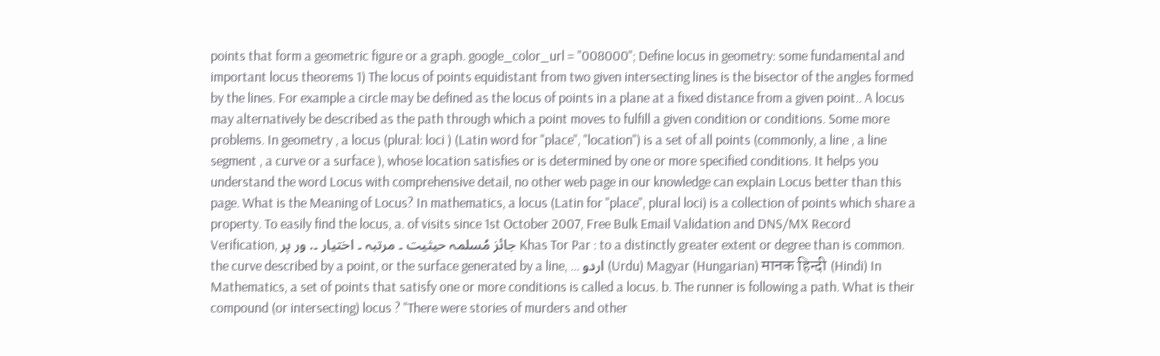points that form a geometric figure or a graph. google_color_url = "008000"; Define locus in geometry: some fundamental and important locus theorems 1) The locus of points equidistant from two given intersecting lines is the bisector of the angles formed by the lines. For example a circle may be defined as the locus of points in a plane at a fixed distance from a given point.. A locus may alternatively be described as the path through which a point moves to fulfill a given condition or conditions. Some more problems. In geometry , a locus (plural: loci ) (Latin word for "place", "location") is a set of all points (commonly, a line , a line segment , a curve or a surface ), whose location satisfies or is determined by one or more specified conditions. It helps you understand the word Locus with comprehensive detail, no other web page in our knowledge can explain Locus better than this page. What is the Meaning of Locus? In mathematics, a locus (Latin for "place", plural loci) is a collection of points which share a property. To easily find the locus, a. of visits since 1st October 2007, Free Bulk Email Validation and DNS/MX Record Verification, جائز مُسلمہ حیثیت ۔ مرتبہ ۔ اختیار ۔. ور پر Khas Tor Par : to a distinctly greater extent or degree than is common. the curve described by a point, or the surface generated by a line, ... اردو (Urdu) Magyar (Hungarian) मानक हिन्दी (Hindi) In Mathematics, a set of points that satisfy one or more conditions is called a locus. b. The runner is following a path. What is their compound (or intersecting) locus ? "There were stories of murders and other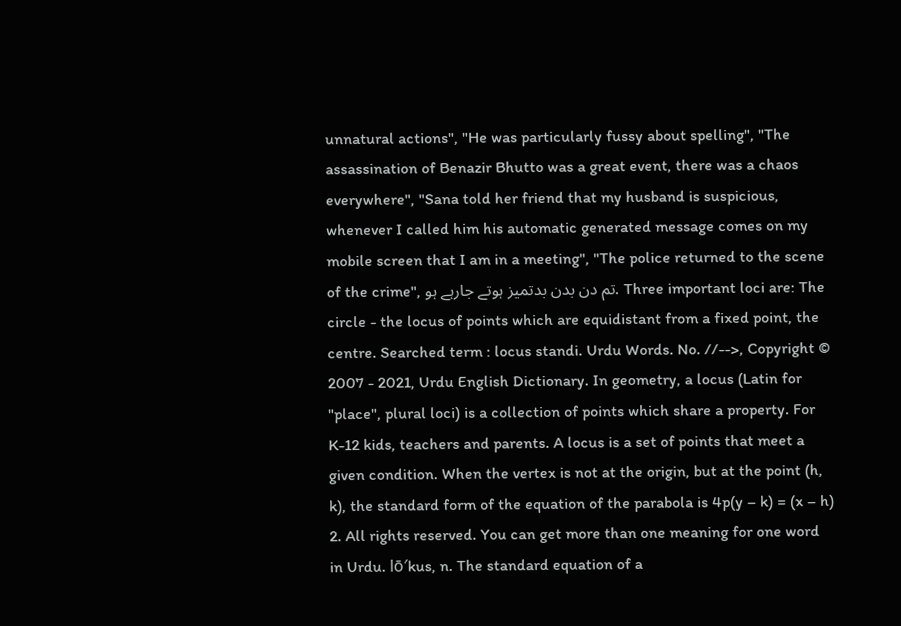unnatural actions", "He was particularly fussy about spelling", "The assassination of Benazir Bhutto was a great event, there was a chaos everywhere", "Sana told her friend that my husband is suspicious, whenever I called him his automatic generated message comes on my mobile screen that I am in a meeting", "The police returned to the scene of the crime", تم دن بدن بدتمیز ہوتے جارہے ہو. Three important loci are: The circle - the locus of points which are equidistant from a fixed point, the centre. Searched term : locus standi. Urdu Words. No. //-->, Copyright © 2007 - 2021, Urdu English Dictionary. In geometry, a locus (Latin for "place", plural loci) is a collection of points which share a property. For K-12 kids, teachers and parents. A locus is a set of points that meet a given condition. When the vertex is not at the origin, but at the point (h, k), the standard form of the equation of the parabola is 4p(y – k) = (x – h) 2. All rights reserved. You can get more than one meaning for one word in Urdu. lō′kus, n. The standard equation of a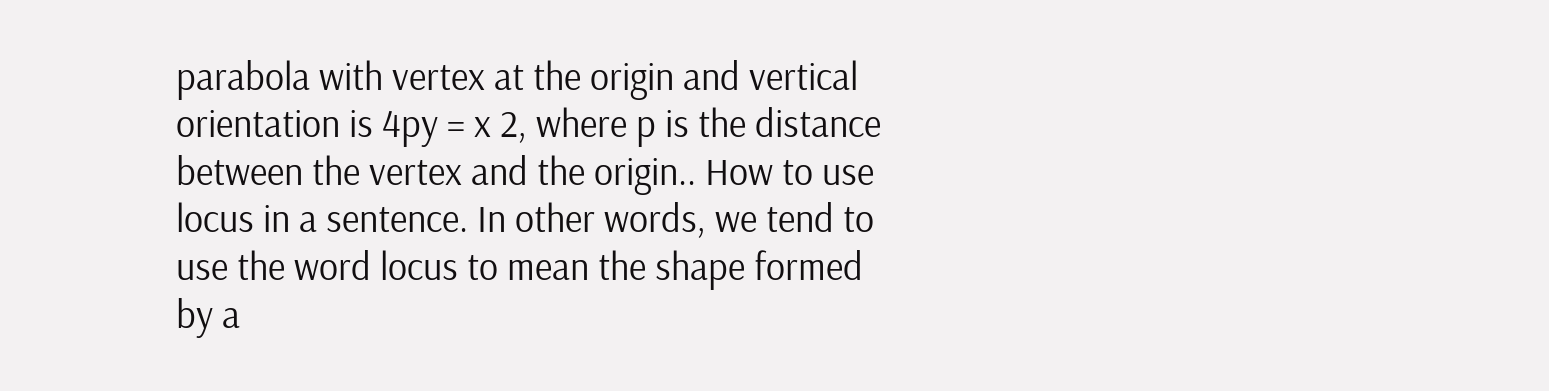parabola with vertex at the origin and vertical orientation is 4py = x 2, where p is the distance between the vertex and the origin.. How to use locus in a sentence. In other words, we tend to use the word locus to mean the shape formed by a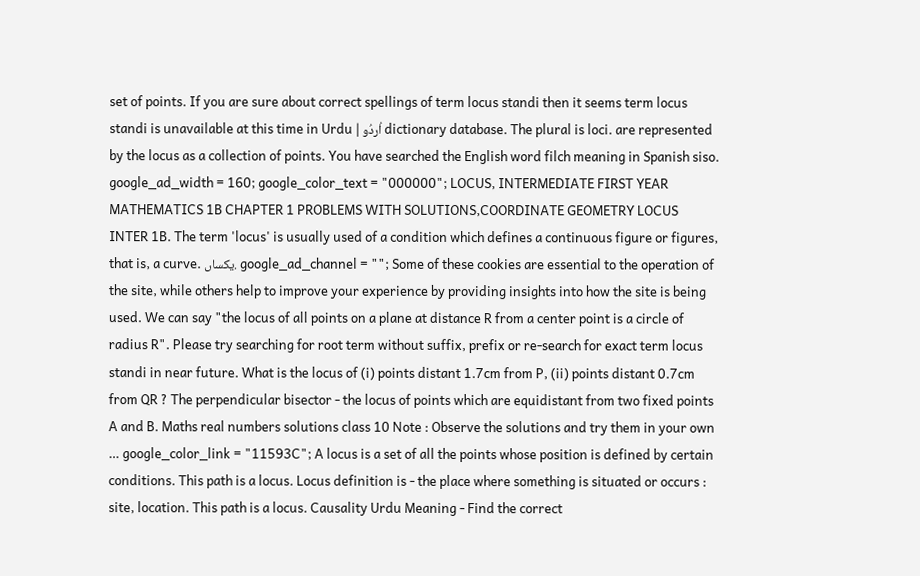set of points. If you are sure about correct spellings of term locus standi then it seems term locus standi is unavailable at this time in Urdu | اُردُو dictionary database. The plural is loci. are represented by the locus as a collection of points. You have searched the English word filch meaning in Spanish siso. google_ad_width = 160; google_color_text = "000000"; LOCUS, INTERMEDIATE FIRST YEAR MATHEMATICS 1B CHAPTER 1 PROBLEMS WITH SOLUTIONS,COORDINATE GEOMETRY LOCUS INTER 1B. The term 'locus' is usually used of a condition which defines a continuous figure or figures, that is, a curve. یکساں. google_ad_channel = ""; Some of these cookies are essential to the operation of the site, while others help to improve your experience by providing insights into how the site is being used. We can say "the locus of all points on a plane at distance R from a center point is a circle of radius R". Please try searching for root term without suffix, prefix or re-search for exact term locus standi in near future. What is the locus of (i) points distant 1.7cm from P, (ii) points distant 0.7cm from QR ? The perpendicular bisector - the locus of points which are equidistant from two fixed points A and B. Maths real numbers solutions class 10 Note : Observe the solutions and try them in your own … google_color_link = "11593C"; A locus is a set of all the points whose position is defined by certain conditions. This path is a locus. Locus definition is - the place where something is situated or occurs : site, location. This path is a locus. Causality Urdu Meaning - Find the correct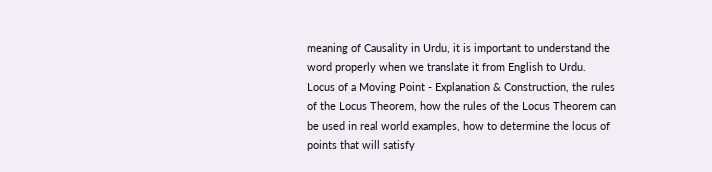meaning of Causality in Urdu, it is important to understand the word properly when we translate it from English to Urdu. Locus of a Moving Point - Explanation & Construction, the rules of the Locus Theorem, how the rules of the Locus Theorem can be used in real world examples, how to determine the locus of points that will satisfy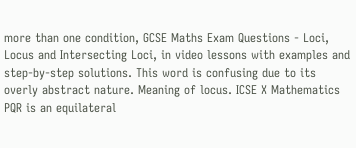more than one condition, GCSE Maths Exam Questions - Loci, Locus and Intersecting Loci, in video lessons with examples and step-by-step solutions. This word is confusing due to its overly abstract nature. Meaning of locus. ICSE X Mathematics PQR is an equilateral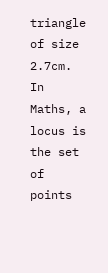triangle of size 2.7cm. In Maths, a locus is the set of points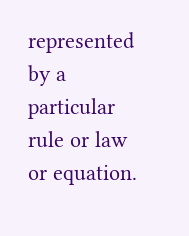represented by a particular rule or law or equation.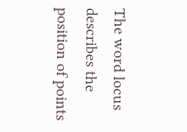The word locus describes the position of points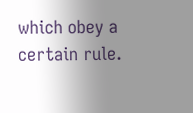which obey a certain rule.